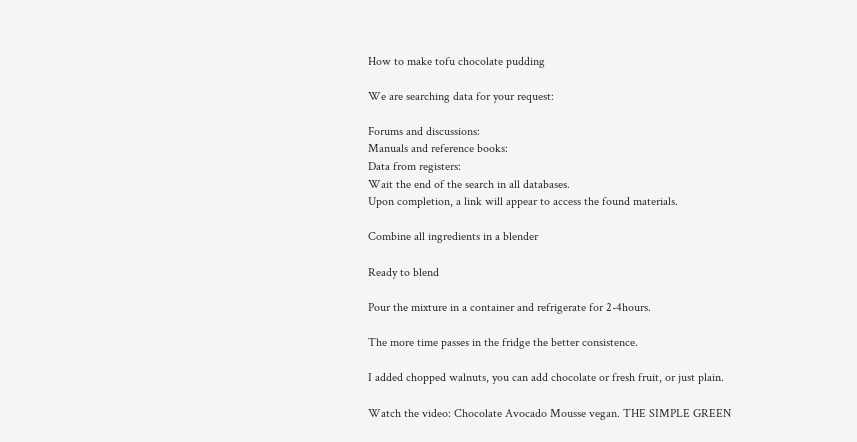How to make tofu chocolate pudding

We are searching data for your request:

Forums and discussions:
Manuals and reference books:
Data from registers:
Wait the end of the search in all databases.
Upon completion, a link will appear to access the found materials.

Combine all ingredients in a blender

Ready to blend

Pour the mixture in a container and refrigerate for 2-4hours.

The more time passes in the fridge the better consistence.

I added chopped walnuts, you can add chocolate or fresh fruit, or just plain.

Watch the video: Chocolate Avocado Mousse vegan. THE SIMPLE GREEN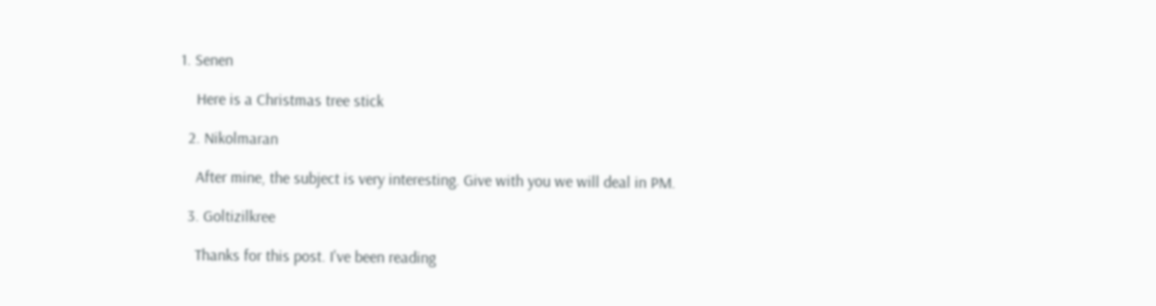1. Senen

    Here is a Christmas tree stick

  2. Nikolmaran

    After mine, the subject is very interesting. Give with you we will deal in PM.

  3. Goltizilkree

    Thanks for this post. I've been reading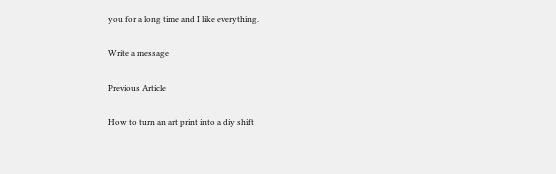you for a long time and I like everything.

Write a message

Previous Article

How to turn an art print into a diy shift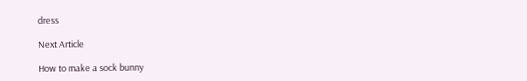dress

Next Article

How to make a sock bunny